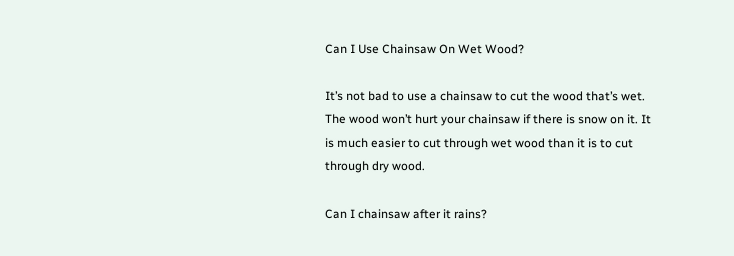Can I Use Chainsaw On Wet Wood?

It’s not bad to use a chainsaw to cut the wood that’s wet. The wood won’t hurt your chainsaw if there is snow on it. It is much easier to cut through wet wood than it is to cut through dry wood.

Can I chainsaw after it rains?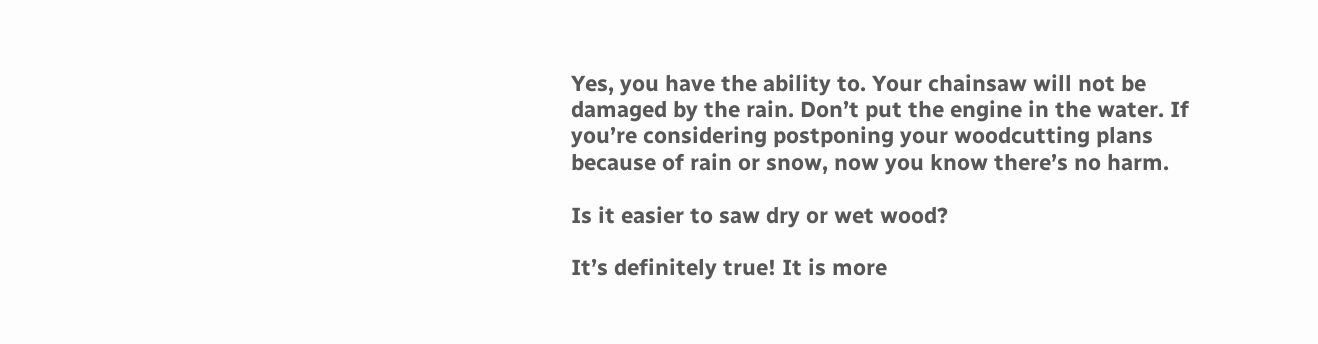Yes, you have the ability to. Your chainsaw will not be damaged by the rain. Don’t put the engine in the water. If you’re considering postponing your woodcutting plans because of rain or snow, now you know there’s no harm.

Is it easier to saw dry or wet wood?

It’s definitely true! It is more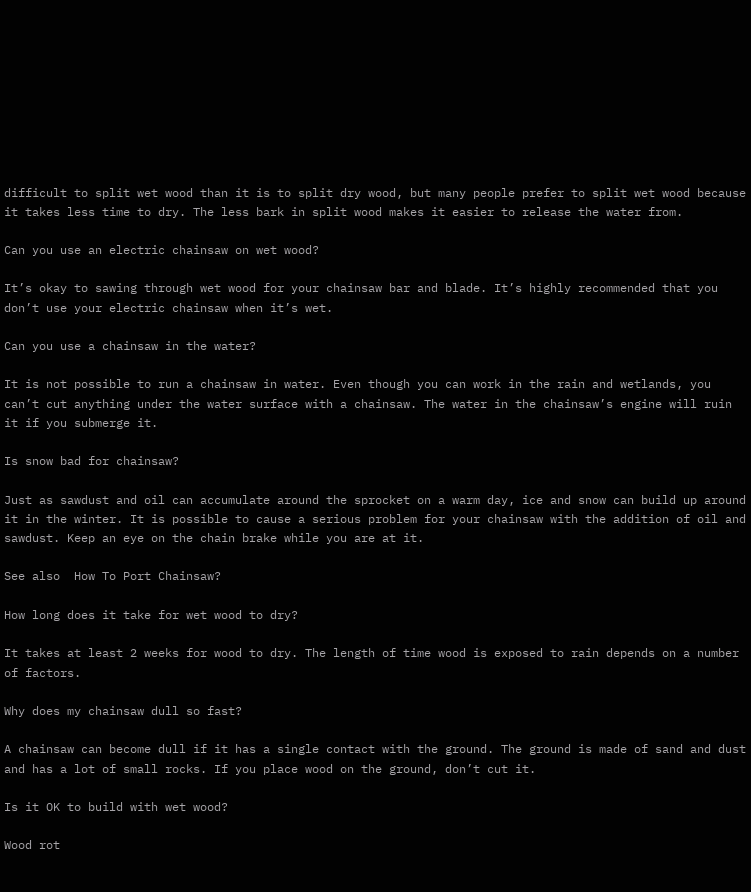difficult to split wet wood than it is to split dry wood, but many people prefer to split wet wood because it takes less time to dry. The less bark in split wood makes it easier to release the water from.

Can you use an electric chainsaw on wet wood?

It’s okay to sawing through wet wood for your chainsaw bar and blade. It’s highly recommended that you don’t use your electric chainsaw when it’s wet.

Can you use a chainsaw in the water?

It is not possible to run a chainsaw in water. Even though you can work in the rain and wetlands, you can’t cut anything under the water surface with a chainsaw. The water in the chainsaw’s engine will ruin it if you submerge it.

Is snow bad for chainsaw?

Just as sawdust and oil can accumulate around the sprocket on a warm day, ice and snow can build up around it in the winter. It is possible to cause a serious problem for your chainsaw with the addition of oil and sawdust. Keep an eye on the chain brake while you are at it.

See also  How To Port Chainsaw?

How long does it take for wet wood to dry?

It takes at least 2 weeks for wood to dry. The length of time wood is exposed to rain depends on a number of factors.

Why does my chainsaw dull so fast?

A chainsaw can become dull if it has a single contact with the ground. The ground is made of sand and dust and has a lot of small rocks. If you place wood on the ground, don’t cut it.

Is it OK to build with wet wood?

Wood rot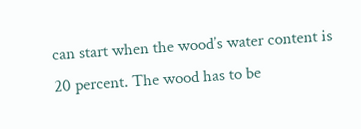can start when the wood’s water content is 20 percent. The wood has to be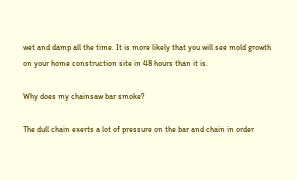wet and damp all the time. It is more likely that you will see mold growth on your home construction site in 48 hours than it is.

Why does my chainsaw bar smoke?

The dull chain exerts a lot of pressure on the bar and chain in order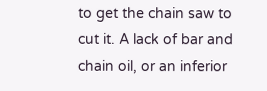to get the chain saw to cut it. A lack of bar and chain oil, or an inferior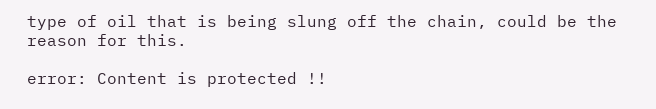type of oil that is being slung off the chain, could be the reason for this.

error: Content is protected !!